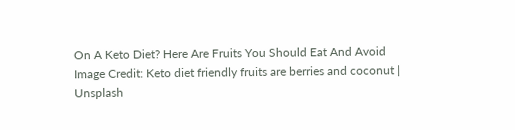On A Keto Diet? Here Are Fruits You Should Eat And Avoid
Image Credit: Keto diet friendly fruits are berries and coconut | Unsplash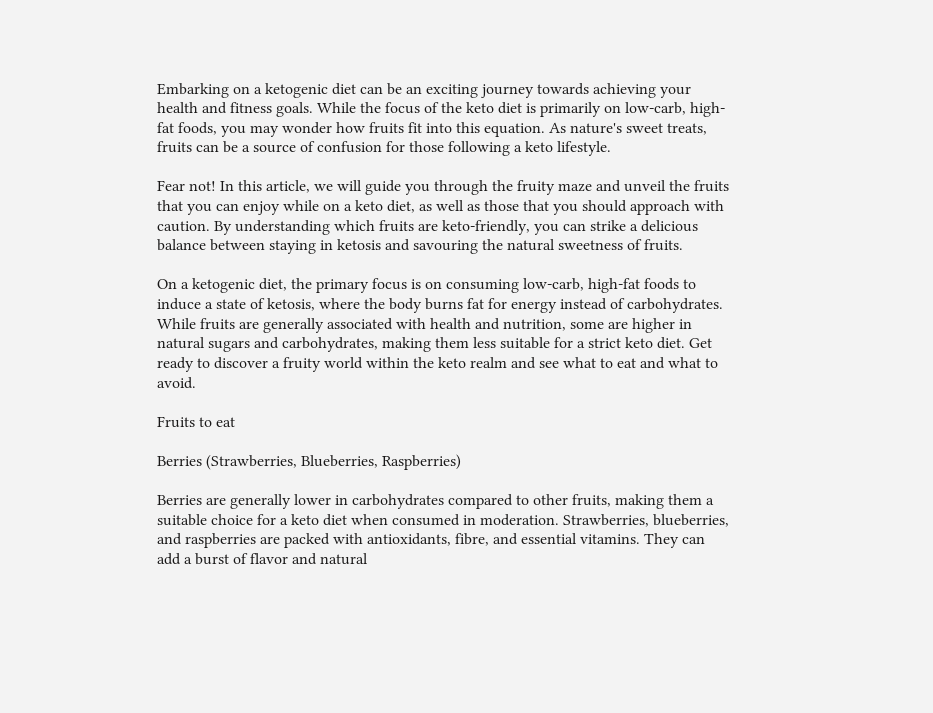Embarking on a ketogenic diet can be an exciting journey towards achieving your health and fitness goals. While the focus of the keto diet is primarily on low-carb, high-fat foods, you may wonder how fruits fit into this equation. As nature's sweet treats, fruits can be a source of confusion for those following a keto lifestyle.

Fear not! In this article, we will guide you through the fruity maze and unveil the fruits that you can enjoy while on a keto diet, as well as those that you should approach with caution. By understanding which fruits are keto-friendly, you can strike a delicious balance between staying in ketosis and savouring the natural sweetness of fruits.

On a ketogenic diet, the primary focus is on consuming low-carb, high-fat foods to induce a state of ketosis, where the body burns fat for energy instead of carbohydrates. While fruits are generally associated with health and nutrition, some are higher in natural sugars and carbohydrates, making them less suitable for a strict keto diet. Get ready to discover a fruity world within the keto realm and see what to eat and what to avoid.

Fruits to eat

Berries (Strawberries, Blueberries, Raspberries)

Berries are generally lower in carbohydrates compared to other fruits, making them a suitable choice for a keto diet when consumed in moderation. Strawberries, blueberries, and raspberries are packed with antioxidants, fibre, and essential vitamins. They can add a burst of flavor and natural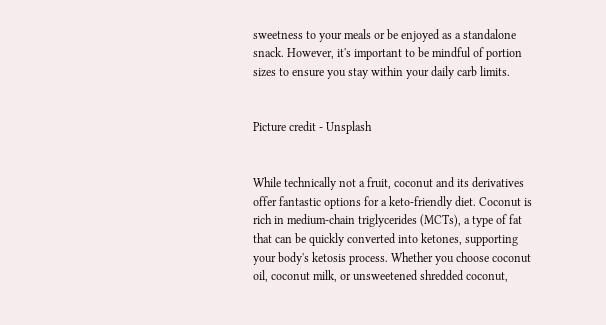sweetness to your meals or be enjoyed as a standalone snack. However, it's important to be mindful of portion sizes to ensure you stay within your daily carb limits.


Picture credit - Unsplash


While technically not a fruit, coconut and its derivatives offer fantastic options for a keto-friendly diet. Coconut is rich in medium-chain triglycerides (MCTs), a type of fat that can be quickly converted into ketones, supporting your body's ketosis process. Whether you choose coconut oil, coconut milk, or unsweetened shredded coconut,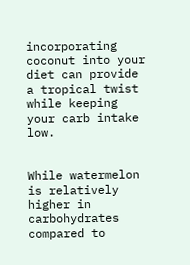incorporating coconut into your diet can provide a tropical twist while keeping your carb intake low.


While watermelon is relatively higher in carbohydrates compared to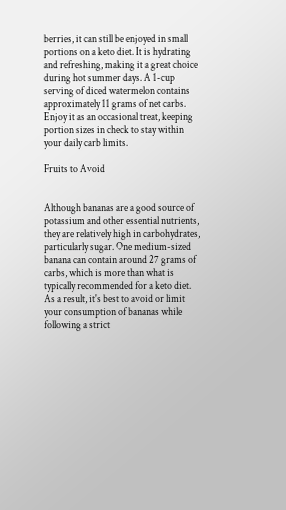berries, it can still be enjoyed in small portions on a keto diet. It is hydrating and refreshing, making it a great choice during hot summer days. A 1-cup serving of diced watermelon contains approximately 11 grams of net carbs. Enjoy it as an occasional treat, keeping portion sizes in check to stay within your daily carb limits.

Fruits to Avoid


Although bananas are a good source of potassium and other essential nutrients, they are relatively high in carbohydrates, particularly sugar. One medium-sized banana can contain around 27 grams of carbs, which is more than what is typically recommended for a keto diet. As a result, it's best to avoid or limit your consumption of bananas while following a strict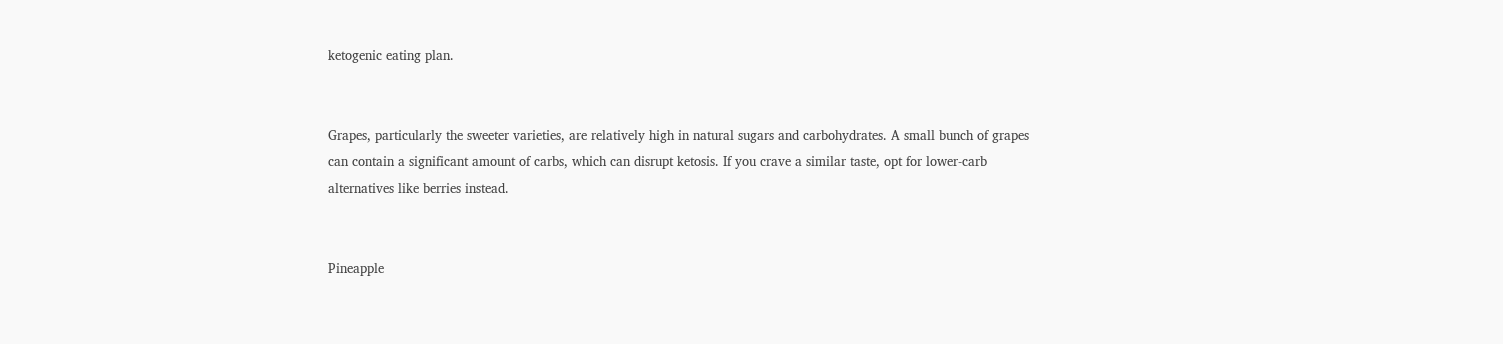ketogenic eating plan.


Grapes, particularly the sweeter varieties, are relatively high in natural sugars and carbohydrates. A small bunch of grapes can contain a significant amount of carbs, which can disrupt ketosis. If you crave a similar taste, opt for lower-carb alternatives like berries instead.


Pineapple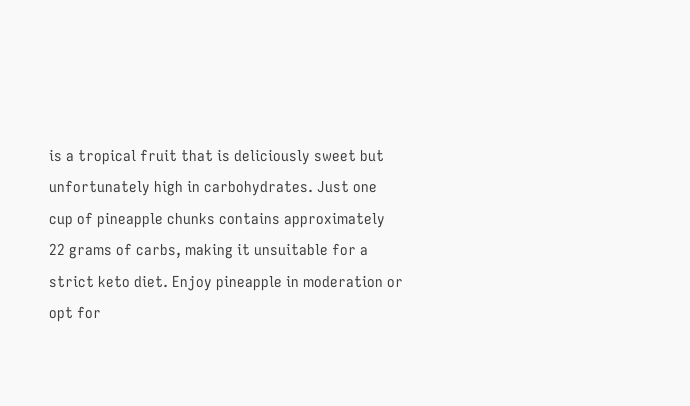is a tropical fruit that is deliciously sweet but unfortunately high in carbohydrates. Just one cup of pineapple chunks contains approximately 22 grams of carbs, making it unsuitable for a strict keto diet. Enjoy pineapple in moderation or opt for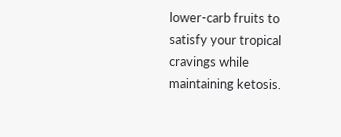lower-carb fruits to satisfy your tropical cravings while maintaining ketosis.